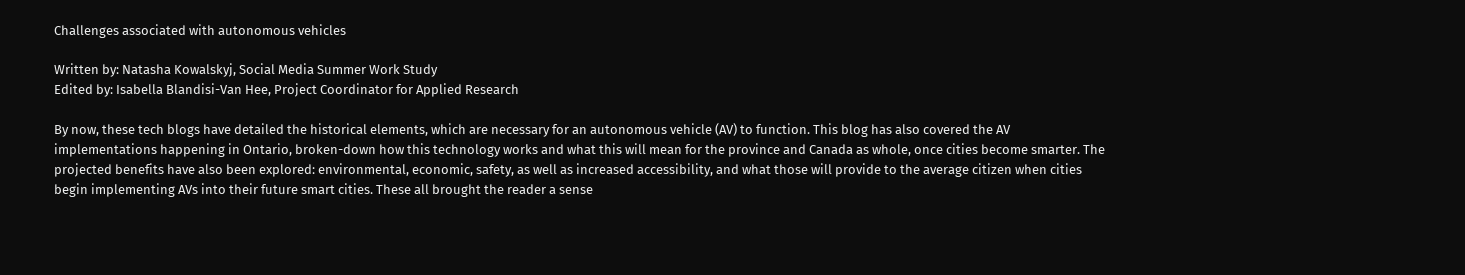Challenges associated with autonomous vehicles

Written by: Natasha Kowalskyj, Social Media Summer Work Study
Edited by: Isabella Blandisi-Van Hee, Project Coordinator for Applied Research

By now, these tech blogs have detailed the historical elements, which are necessary for an autonomous vehicle (AV) to function. This blog has also covered the AV implementations happening in Ontario, broken-down how this technology works and what this will mean for the province and Canada as whole, once cities become smarter. The projected benefits have also been explored: environmental, economic, safety, as well as increased accessibility, and what those will provide to the average citizen when cities begin implementing AVs into their future smart cities. These all brought the reader a sense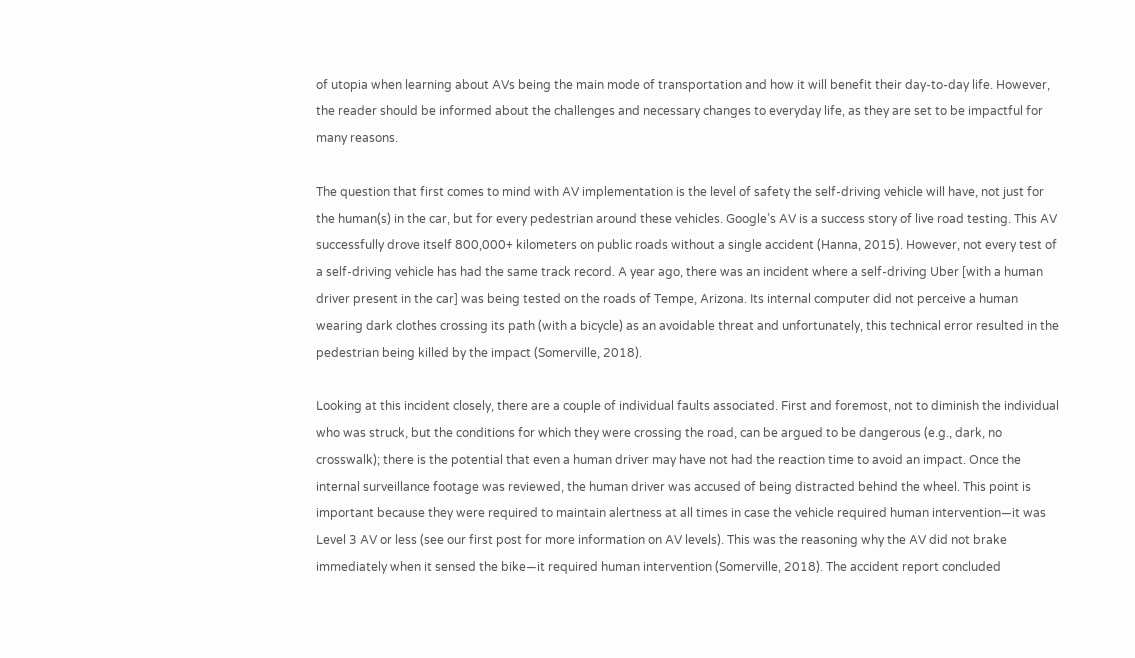of utopia when learning about AVs being the main mode of transportation and how it will benefit their day-to-day life. However, the reader should be informed about the challenges and necessary changes to everyday life, as they are set to be impactful for many reasons.

The question that first comes to mind with AV implementation is the level of safety the self-driving vehicle will have, not just for the human(s) in the car, but for every pedestrian around these vehicles. Google’s AV is a success story of live road testing. This AV successfully drove itself 800,000+ kilometers on public roads without a single accident (Hanna, 2015). However, not every test of a self-driving vehicle has had the same track record. A year ago, there was an incident where a self-driving Uber [with a human driver present in the car] was being tested on the roads of Tempe, Arizona. Its internal computer did not perceive a human wearing dark clothes crossing its path (with a bicycle) as an avoidable threat and unfortunately, this technical error resulted in the pedestrian being killed by the impact (Somerville, 2018).

Looking at this incident closely, there are a couple of individual faults associated. First and foremost, not to diminish the individual who was struck, but the conditions for which they were crossing the road, can be argued to be dangerous (e.g., dark, no crosswalk); there is the potential that even a human driver may have not had the reaction time to avoid an impact. Once the internal surveillance footage was reviewed, the human driver was accused of being distracted behind the wheel. This point is important because they were required to maintain alertness at all times in case the vehicle required human intervention—it was Level 3 AV or less (see our first post for more information on AV levels). This was the reasoning why the AV did not brake immediately when it sensed the bike—it required human intervention (Somerville, 2018). The accident report concluded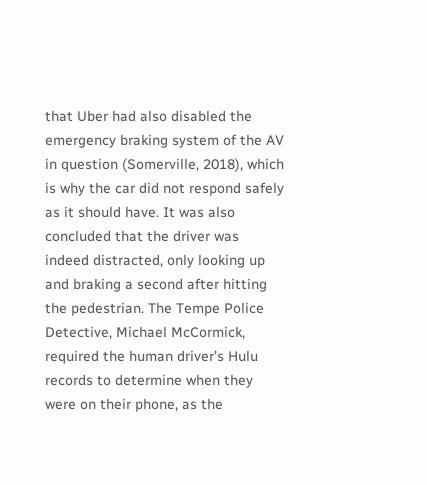that Uber had also disabled the emergency braking system of the AV in question (Somerville, 2018), which is why the car did not respond safely as it should have. It was also concluded that the driver was indeed distracted, only looking up and braking a second after hitting the pedestrian. The Tempe Police Detective, Michael McCormick, required the human driver’s Hulu records to determine when they were on their phone, as the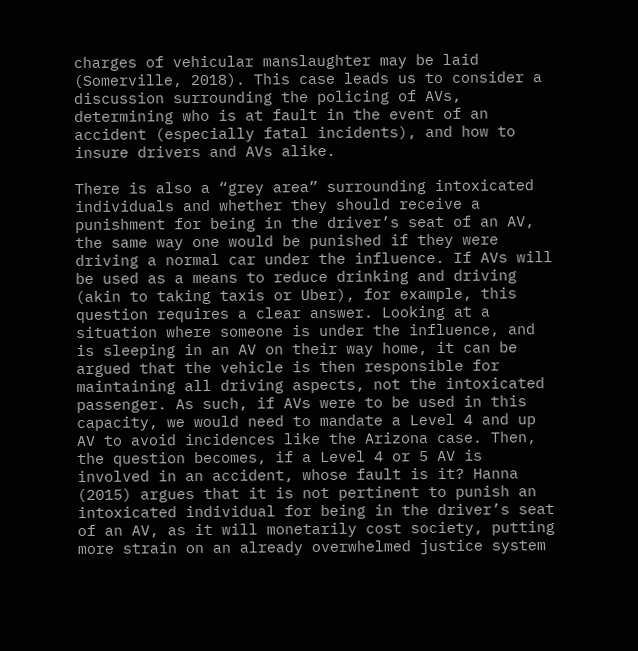charges of vehicular manslaughter may be laid (Somerville, 2018). This case leads us to consider a discussion surrounding the policing of AVs, determining who is at fault in the event of an accident (especially fatal incidents), and how to insure drivers and AVs alike.

There is also a “grey area” surrounding intoxicated individuals and whether they should receive a punishment for being in the driver’s seat of an AV, the same way one would be punished if they were driving a normal car under the influence. If AVs will be used as a means to reduce drinking and driving (akin to taking taxis or Uber), for example, this question requires a clear answer. Looking at a situation where someone is under the influence, and is sleeping in an AV on their way home, it can be argued that the vehicle is then responsible for maintaining all driving aspects, not the intoxicated passenger. As such, if AVs were to be used in this capacity, we would need to mandate a Level 4 and up AV to avoid incidences like the Arizona case. Then, the question becomes, if a Level 4 or 5 AV is involved in an accident, whose fault is it? Hanna (2015) argues that it is not pertinent to punish an intoxicated individual for being in the driver’s seat of an AV, as it will monetarily cost society, putting more strain on an already overwhelmed justice system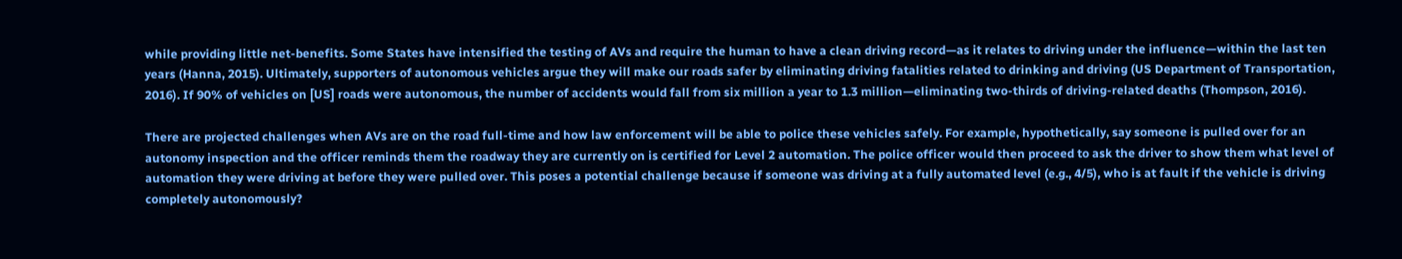while providing little net-benefits. Some States have intensified the testing of AVs and require the human to have a clean driving record—as it relates to driving under the influence—within the last ten years (Hanna, 2015). Ultimately, supporters of autonomous vehicles argue they will make our roads safer by eliminating driving fatalities related to drinking and driving (US Department of Transportation, 2016). If 90% of vehicles on [US] roads were autonomous, the number of accidents would fall from six million a year to 1.3 million—eliminating two-thirds of driving-related deaths (Thompson, 2016).

There are projected challenges when AVs are on the road full-time and how law enforcement will be able to police these vehicles safely. For example, hypothetically, say someone is pulled over for an autonomy inspection and the officer reminds them the roadway they are currently on is certified for Level 2 automation. The police officer would then proceed to ask the driver to show them what level of automation they were driving at before they were pulled over. This poses a potential challenge because if someone was driving at a fully automated level (e.g., 4/5), who is at fault if the vehicle is driving completely autonomously?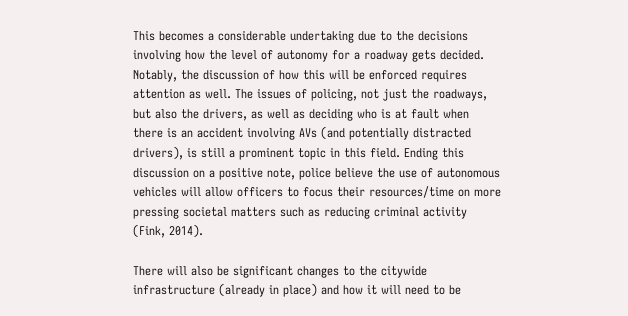This becomes a considerable undertaking due to the decisions involving how the level of autonomy for a roadway gets decided. Notably, the discussion of how this will be enforced requires attention as well. The issues of policing, not just the roadways, but also the drivers, as well as deciding who is at fault when there is an accident involving AVs (and potentially distracted drivers), is still a prominent topic in this field. Ending this discussion on a positive note, police believe the use of autonomous vehicles will allow officers to focus their resources/time on more pressing societal matters such as reducing criminal activity (Fink, 2014).

There will also be significant changes to the citywide infrastructure (already in place) and how it will need to be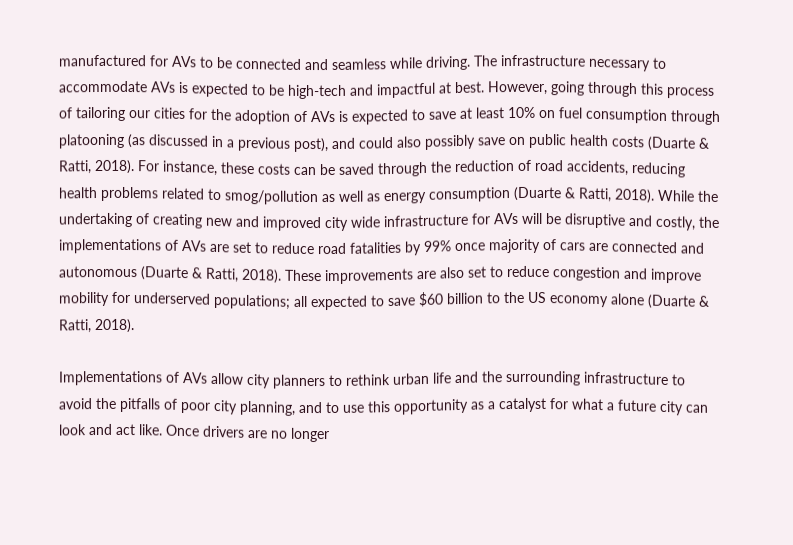manufactured for AVs to be connected and seamless while driving. The infrastructure necessary to accommodate AVs is expected to be high-tech and impactful at best. However, going through this process of tailoring our cities for the adoption of AVs is expected to save at least 10% on fuel consumption through platooning (as discussed in a previous post), and could also possibly save on public health costs (Duarte & Ratti, 2018). For instance, these costs can be saved through the reduction of road accidents, reducing health problems related to smog/pollution as well as energy consumption (Duarte & Ratti, 2018). While the undertaking of creating new and improved city wide infrastructure for AVs will be disruptive and costly, the implementations of AVs are set to reduce road fatalities by 99% once majority of cars are connected and autonomous (Duarte & Ratti, 2018). These improvements are also set to reduce congestion and improve mobility for underserved populations; all expected to save $60 billion to the US economy alone (Duarte & Ratti, 2018).

Implementations of AVs allow city planners to rethink urban life and the surrounding infrastructure to avoid the pitfalls of poor city planning, and to use this opportunity as a catalyst for what a future city can look and act like. Once drivers are no longer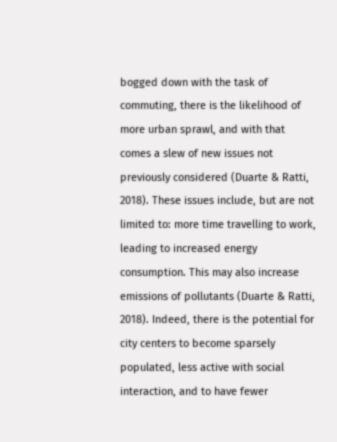bogged down with the task of commuting, there is the likelihood of more urban sprawl, and with that comes a slew of new issues not previously considered (Duarte & Ratti, 2018). These issues include, but are not limited to: more time travelling to work, leading to increased energy consumption. This may also increase emissions of pollutants (Duarte & Ratti, 2018). Indeed, there is the potential for city centers to become sparsely populated, less active with social interaction, and to have fewer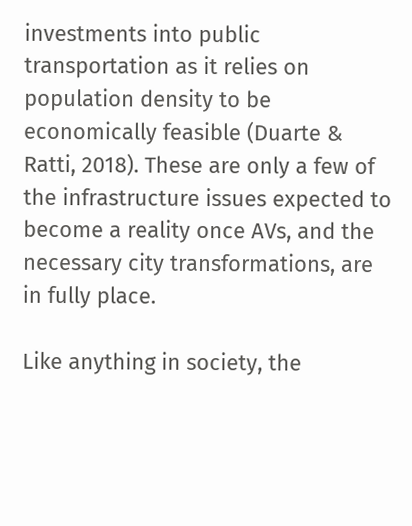investments into public transportation as it relies on population density to be economically feasible (Duarte & Ratti, 2018). These are only a few of the infrastructure issues expected to become a reality once AVs, and the necessary city transformations, are in fully place.

Like anything in society, the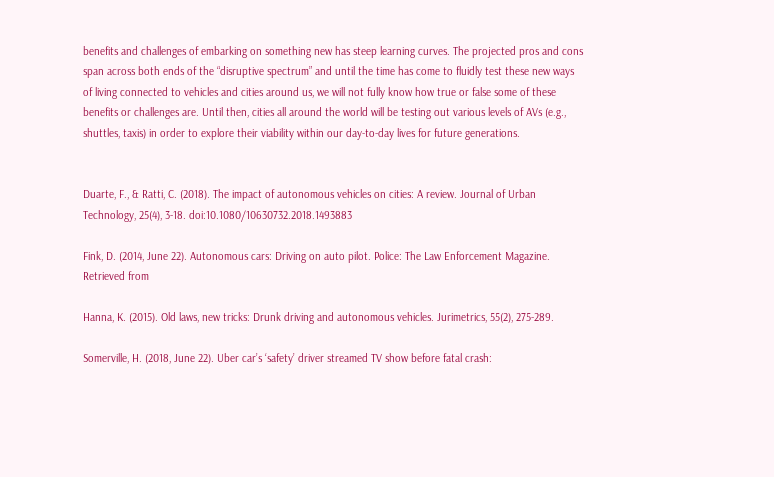benefits and challenges of embarking on something new has steep learning curves. The projected pros and cons span across both ends of the “disruptive spectrum” and until the time has come to fluidly test these new ways of living connected to vehicles and cities around us, we will not fully know how true or false some of these benefits or challenges are. Until then, cities all around the world will be testing out various levels of AVs (e.g., shuttles, taxis) in order to explore their viability within our day-to-day lives for future generations.


Duarte, F., & Ratti, C. (2018). The impact of autonomous vehicles on cities: A review. Journal of Urban Technology, 25(4), 3-18. doi:10.1080/10630732.2018.1493883

Fink, D. (2014, June 22). Autonomous cars: Driving on auto pilot. Police: The Law Enforcement Magazine. Retrieved from

Hanna, K. (2015). Old laws, new tricks: Drunk driving and autonomous vehicles. Jurimetrics, 55(2), 275-289.

Somerville, H. (2018, June 22). Uber car’s ‘safety’ driver streamed TV show before fatal crash: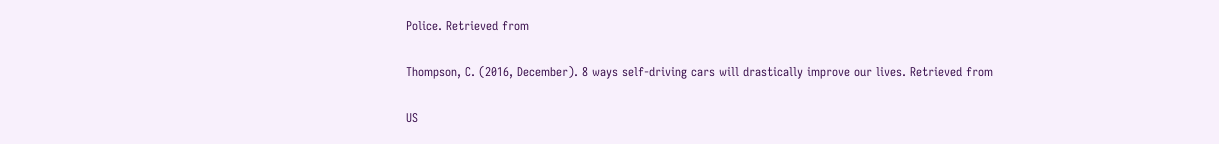Police. Retrieved from

Thompson, C. (2016, December). 8 ways self-driving cars will drastically improve our lives. Retrieved from

US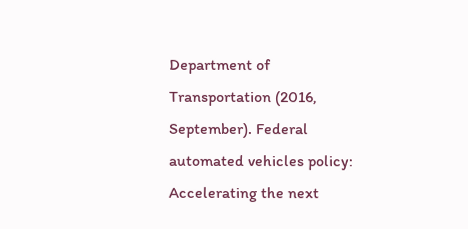Department of Transportation (2016, September). Federal automated vehicles policy: Accelerating the next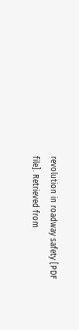revolution in roadway safety [PDF file]. Retrieved from